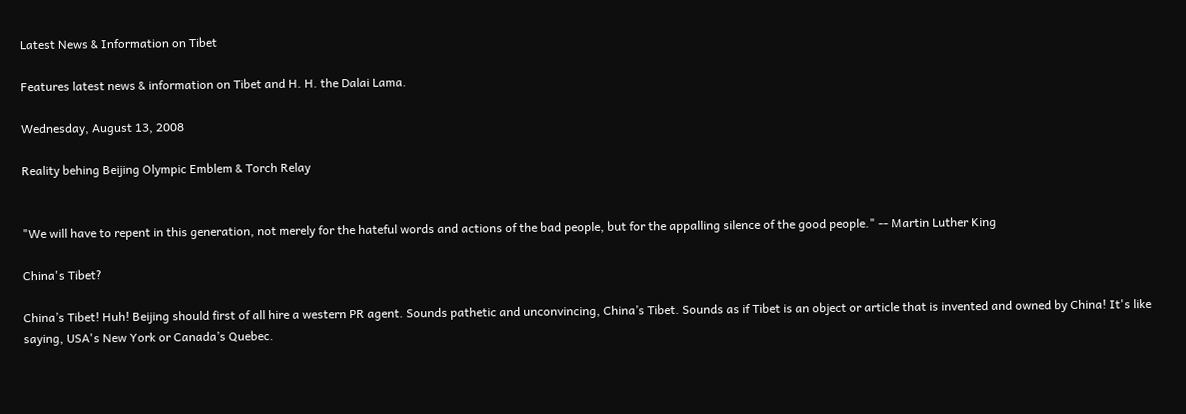Latest News & Information on Tibet

Features latest news & information on Tibet and H. H. the Dalai Lama.

Wednesday, August 13, 2008

Reality behing Beijing Olympic Emblem & Torch Relay


"We will have to repent in this generation, not merely for the hateful words and actions of the bad people, but for the appalling silence of the good people." -- Martin Luther King

China's Tibet?

China’s Tibet! Huh! Beijing should first of all hire a western PR agent. Sounds pathetic and unconvincing, China’s Tibet. Sounds as if Tibet is an object or article that is invented and owned by China! It's like saying, USA's New York or Canada’s Quebec.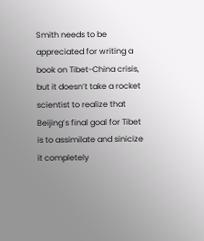Smith needs to be appreciated for writing a book on Tibet-China crisis, but it doesn’t take a rocket scientist to realize that Beijing’s final goal for Tibet is to assimilate and sinicize it completely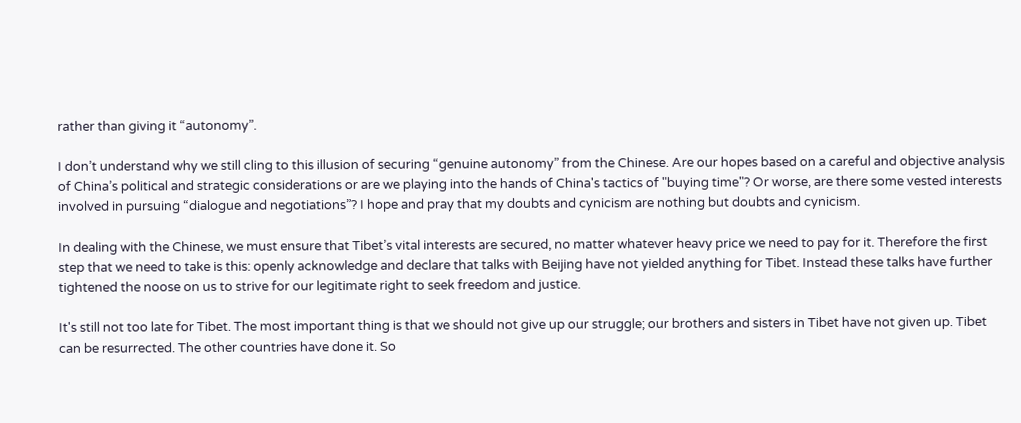rather than giving it “autonomy”.

I don’t understand why we still cling to this illusion of securing “genuine autonomy” from the Chinese. Are our hopes based on a careful and objective analysis of China’s political and strategic considerations or are we playing into the hands of China's tactics of "buying time"? Or worse, are there some vested interests involved in pursuing “dialogue and negotiations”? I hope and pray that my doubts and cynicism are nothing but doubts and cynicism.

In dealing with the Chinese, we must ensure that Tibet’s vital interests are secured, no matter whatever heavy price we need to pay for it. Therefore the first step that we need to take is this: openly acknowledge and declare that talks with Beijing have not yielded anything for Tibet. Instead these talks have further tightened the noose on us to strive for our legitimate right to seek freedom and justice.

It's still not too late for Tibet. The most important thing is that we should not give up our struggle; our brothers and sisters in Tibet have not given up. Tibet can be resurrected. The other countries have done it. So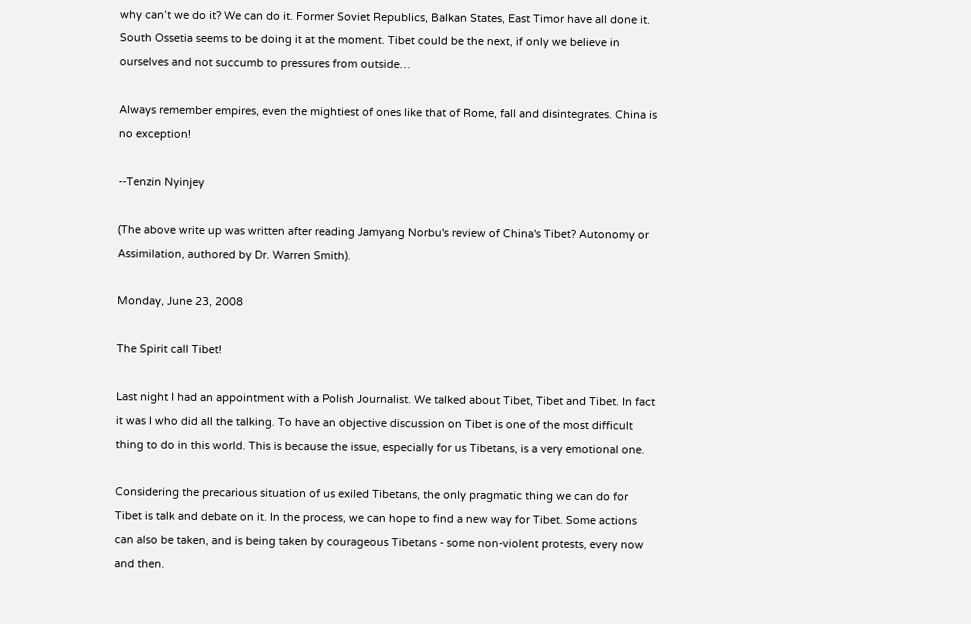why can’t we do it? We can do it. Former Soviet Republics, Balkan States, East Timor have all done it. South Ossetia seems to be doing it at the moment. Tibet could be the next, if only we believe in ourselves and not succumb to pressures from outside…

Always remember empires, even the mightiest of ones like that of Rome, fall and disintegrates. China is no exception!

--Tenzin Nyinjey

(The above write up was written after reading Jamyang Norbu's review of China's Tibet? Autonomy or Assimilation, authored by Dr. Warren Smith).

Monday, June 23, 2008

The Spirit call Tibet!

Last night I had an appointment with a Polish Journalist. We talked about Tibet, Tibet and Tibet. In fact it was I who did all the talking. To have an objective discussion on Tibet is one of the most difficult thing to do in this world. This is because the issue, especially for us Tibetans, is a very emotional one.

Considering the precarious situation of us exiled Tibetans, the only pragmatic thing we can do for Tibet is talk and debate on it. In the process, we can hope to find a new way for Tibet. Some actions can also be taken, and is being taken by courageous Tibetans - some non-violent protests, every now and then.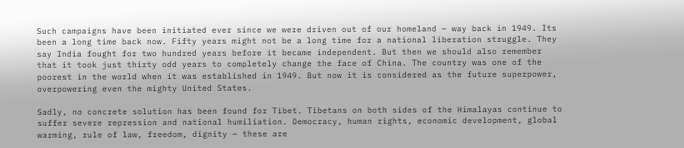Such campaigns have been initiated ever since we were driven out of our homeland – way back in 1949. Its been a long time back now. Fifty years might not be a long time for a national liberation struggle. They say India fought for two hundred years before it became independent. But then we should also remember that it took just thirty odd years to completely change the face of China. The country was one of the poorest in the world when it was established in 1949. But now it is considered as the future superpower, overpowering even the mighty United States.

Sadly, no concrete solution has been found for Tibet. Tibetans on both sides of the Himalayas continue to suffer severe repression and national humiliation. Democracy, human rights, economic development, global warming, rule of law, freedom, dignity – these are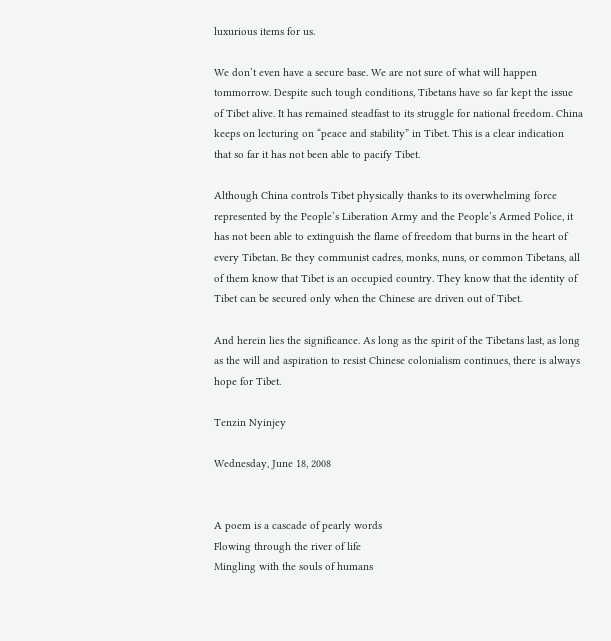luxurious items for us.

We don’t even have a secure base. We are not sure of what will happen tommorrow. Despite such tough conditions, Tibetans have so far kept the issue of Tibet alive. It has remained steadfast to its struggle for national freedom. China keeps on lecturing on “peace and stability” in Tibet. This is a clear indication that so far it has not been able to pacify Tibet.

Although China controls Tibet physically thanks to its overwhelming force represented by the People’s Liberation Army and the People’s Armed Police, it has not been able to extinguish the flame of freedom that burns in the heart of every Tibetan. Be they communist cadres, monks, nuns, or common Tibetans, all of them know that Tibet is an occupied country. They know that the identity of Tibet can be secured only when the Chinese are driven out of Tibet.

And herein lies the significance. As long as the spirit of the Tibetans last, as long as the will and aspiration to resist Chinese colonialism continues, there is always hope for Tibet.

Tenzin Nyinjey

Wednesday, June 18, 2008


A poem is a cascade of pearly words
Flowing through the river of life
Mingling with the souls of humans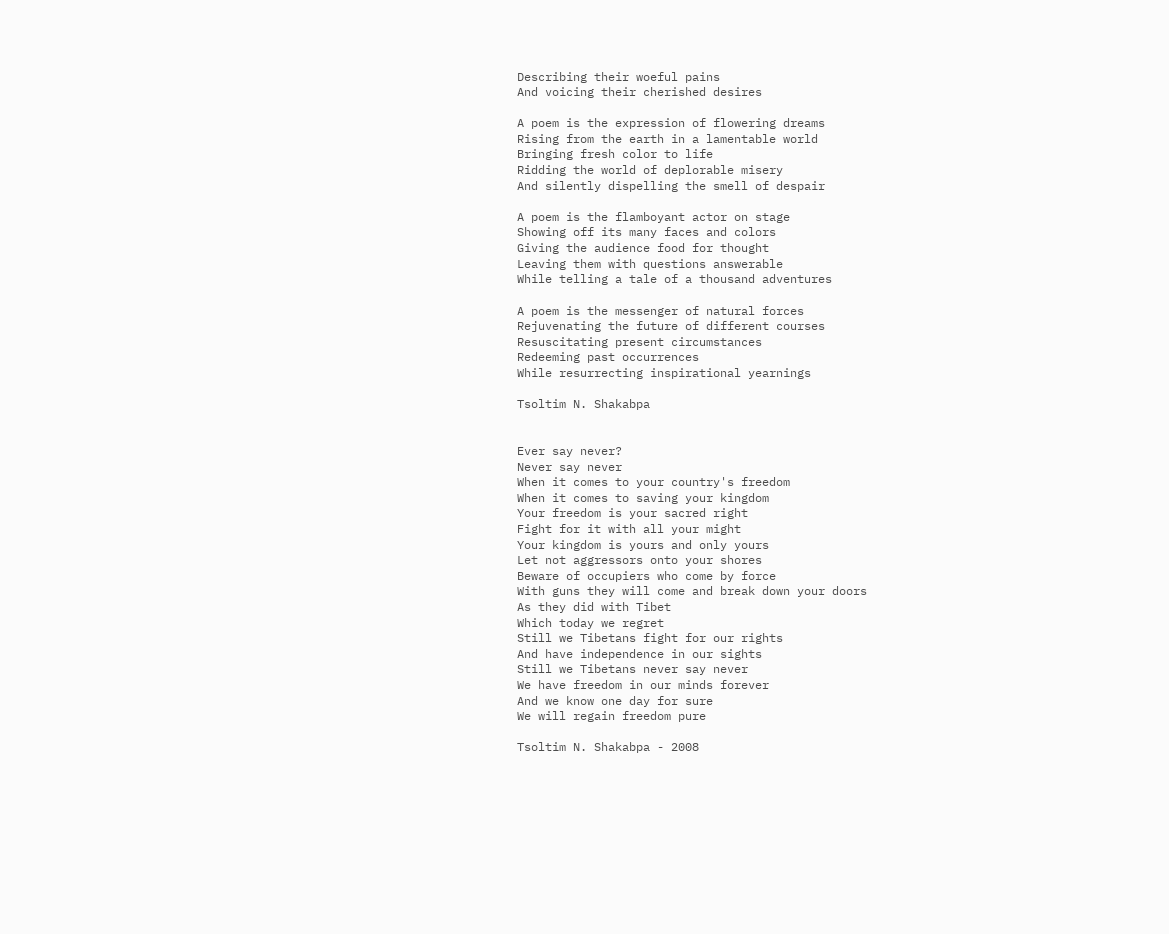Describing their woeful pains
And voicing their cherished desires

A poem is the expression of flowering dreams
Rising from the earth in a lamentable world
Bringing fresh color to life
Ridding the world of deplorable misery
And silently dispelling the smell of despair

A poem is the flamboyant actor on stage
Showing off its many faces and colors
Giving the audience food for thought
Leaving them with questions answerable
While telling a tale of a thousand adventures

A poem is the messenger of natural forces
Rejuvenating the future of different courses
Resuscitating present circumstances
Redeeming past occurrences
While resurrecting inspirational yearnings

Tsoltim N. Shakabpa


Ever say never?
Never say never
When it comes to your country's freedom
When it comes to saving your kingdom
Your freedom is your sacred right
Fight for it with all your might
Your kingdom is yours and only yours
Let not aggressors onto your shores
Beware of occupiers who come by force
With guns they will come and break down your doors
As they did with Tibet
Which today we regret
Still we Tibetans fight for our rights
And have independence in our sights
Still we Tibetans never say never
We have freedom in our minds forever
And we know one day for sure
We will regain freedom pure

Tsoltim N. Shakabpa - 2008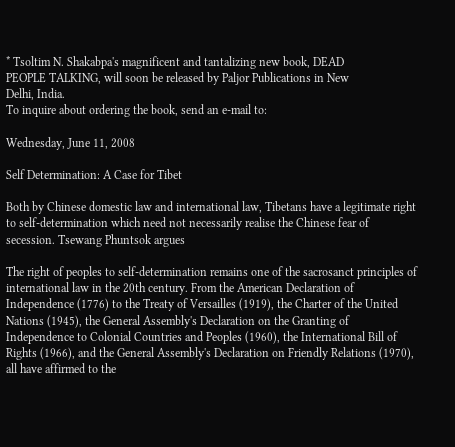* Tsoltim N. Shakabpa's magnificent and tantalizing new book, DEAD
PEOPLE TALKING, will soon be released by Paljor Publications in New
Delhi, India.
To inquire about ordering the book, send an e-mail to:

Wednesday, June 11, 2008

Self Determination: A Case for Tibet

Both by Chinese domestic law and international law, Tibetans have a legitimate right to self-determination which need not necessarily realise the Chinese fear of secession. Tsewang Phuntsok argues

The right of peoples to self-determination remains one of the sacrosanct principles of international law in the 20th century. From the American Declaration of Independence (1776) to the Treaty of Versailles (1919), the Charter of the United Nations (1945), the General Assembly's Declaration on the Granting of Independence to Colonial Countries and Peoples (1960), the International Bill of Rights (1966), and the General Assembly's Declaration on Friendly Relations (1970), all have affirmed to the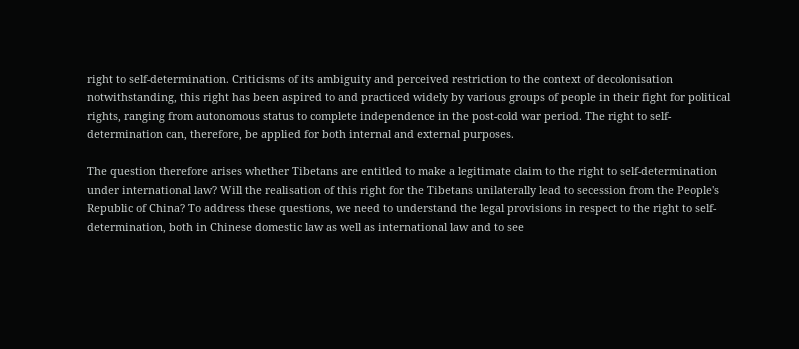right to self-determination. Criticisms of its ambiguity and perceived restriction to the context of decolonisation notwithstanding, this right has been aspired to and practiced widely by various groups of people in their fight for political rights, ranging from autonomous status to complete independence in the post-cold war period. The right to self-determination can, therefore, be applied for both internal and external purposes.

The question therefore arises whether Tibetans are entitled to make a legitimate claim to the right to self-determination under international law? Will the realisation of this right for the Tibetans unilaterally lead to secession from the People's Republic of China? To address these questions, we need to understand the legal provisions in respect to the right to self-determination, both in Chinese domestic law as well as international law and to see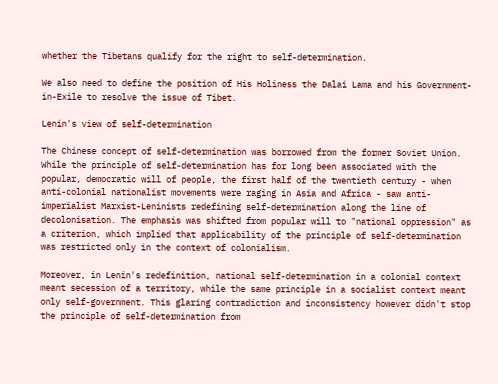whether the Tibetans qualify for the right to self-determination.

We also need to define the position of His Holiness the Dalai Lama and his Government-in-Exile to resolve the issue of Tibet.

Lenin's view of self-determination

The Chinese concept of self-determination was borrowed from the former Soviet Union. While the principle of self-determination has for long been associated with the popular, democratic will of people, the first half of the twentieth century - when anti-colonial nationalist movements were raging in Asia and Africa - saw anti-imperialist Marxist-Leninists redefining self-determination along the line of decolonisation. The emphasis was shifted from popular will to "national oppression" as a criterion, which implied that applicability of the principle of self-determination was restricted only in the context of colonialism.

Moreover, in Lenin's redefinition, national self-determination in a colonial context meant secession of a territory, while the same principle in a socialist context meant only self-government. This glaring contradiction and inconsistency however didn't stop the principle of self-determination from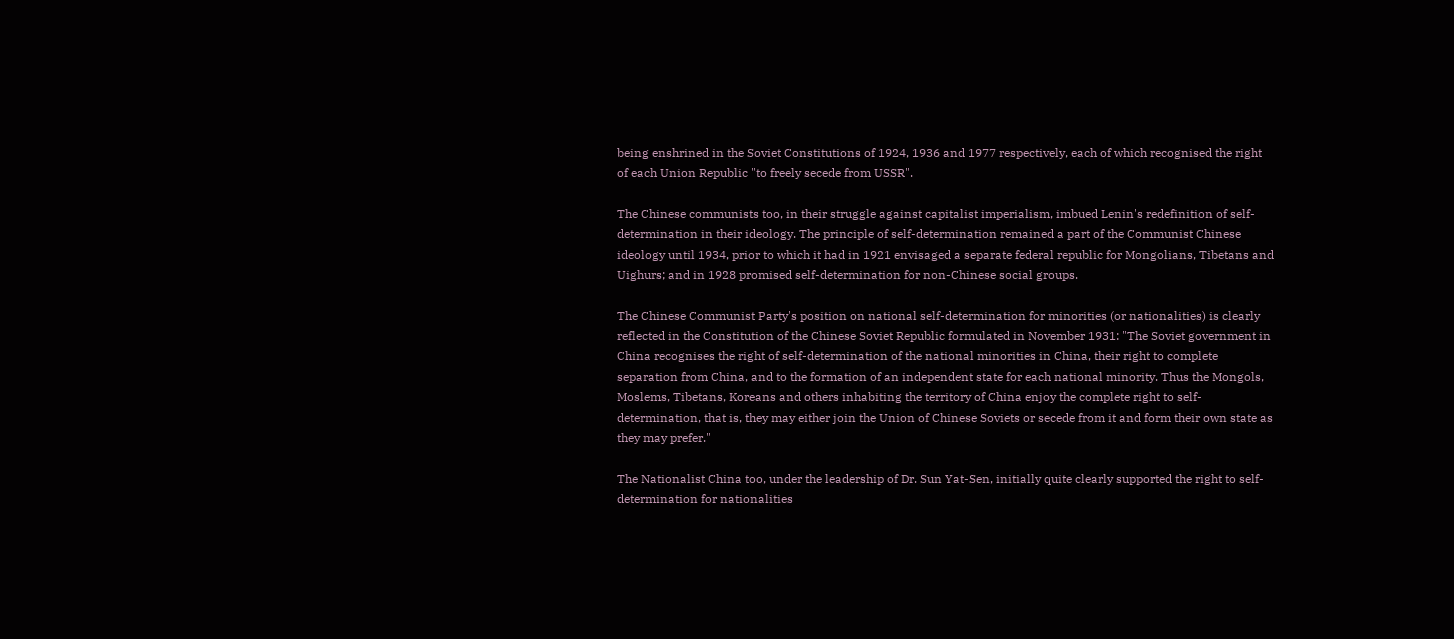being enshrined in the Soviet Constitutions of 1924, 1936 and 1977 respectively, each of which recognised the right of each Union Republic "to freely secede from USSR".

The Chinese communists too, in their struggle against capitalist imperialism, imbued Lenin's redefinition of self-determination in their ideology. The principle of self-determination remained a part of the Communist Chinese ideology until 1934, prior to which it had in 1921 envisaged a separate federal republic for Mongolians, Tibetans and Uighurs; and in 1928 promised self-determination for non-Chinese social groups.

The Chinese Communist Party's position on national self-determination for minorities (or nationalities) is clearly reflected in the Constitution of the Chinese Soviet Republic formulated in November 1931: "The Soviet government in China recognises the right of self-determination of the national minorities in China, their right to complete separation from China, and to the formation of an independent state for each national minority. Thus the Mongols, Moslems, Tibetans, Koreans and others inhabiting the territory of China enjoy the complete right to self-determination, that is, they may either join the Union of Chinese Soviets or secede from it and form their own state as they may prefer."

The Nationalist China too, under the leadership of Dr. Sun Yat-Sen, initially quite clearly supported the right to self-determination for nationalities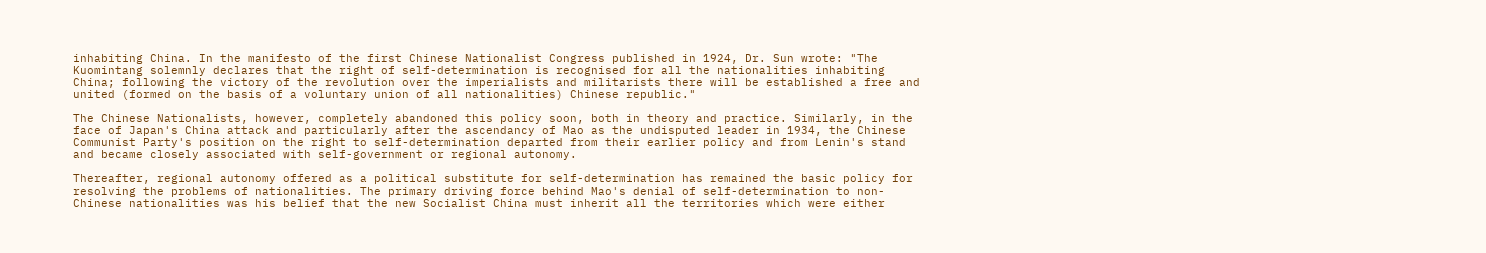inhabiting China. In the manifesto of the first Chinese Nationalist Congress published in 1924, Dr. Sun wrote: "The Kuomintang solemnly declares that the right of self-determination is recognised for all the nationalities inhabiting China; following the victory of the revolution over the imperialists and militarists there will be established a free and united (formed on the basis of a voluntary union of all nationalities) Chinese republic."

The Chinese Nationalists, however, completely abandoned this policy soon, both in theory and practice. Similarly, in the face of Japan's China attack and particularly after the ascendancy of Mao as the undisputed leader in 1934, the Chinese Communist Party's position on the right to self-determination departed from their earlier policy and from Lenin's stand and became closely associated with self-government or regional autonomy.

Thereafter, regional autonomy offered as a political substitute for self-determination has remained the basic policy for resolving the problems of nationalities. The primary driving force behind Mao's denial of self-determination to non-Chinese nationalities was his belief that the new Socialist China must inherit all the territories which were either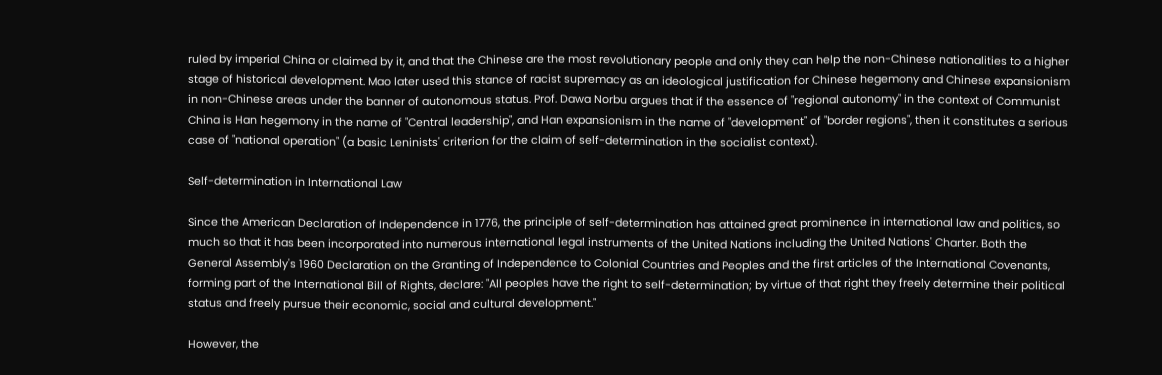ruled by imperial China or claimed by it, and that the Chinese are the most revolutionary people and only they can help the non-Chinese nationalities to a higher stage of historical development. Mao later used this stance of racist supremacy as an ideological justification for Chinese hegemony and Chinese expansionism in non-Chinese areas under the banner of autonomous status. Prof. Dawa Norbu argues that if the essence of "regional autonomy" in the context of Communist China is Han hegemony in the name of "Central leadership", and Han expansionism in the name of "development" of "border regions", then it constitutes a serious case of "national operation" (a basic Leninists' criterion for the claim of self-determination in the socialist context).

Self-determination in International Law

Since the American Declaration of Independence in 1776, the principle of self-determination has attained great prominence in international law and politics, so much so that it has been incorporated into numerous international legal instruments of the United Nations including the United Nations' Charter. Both the General Assembly's 1960 Declaration on the Granting of Independence to Colonial Countries and Peoples and the first articles of the International Covenants, forming part of the International Bill of Rights, declare: "All peoples have the right to self-determination; by virtue of that right they freely determine their political status and freely pursue their economic, social and cultural development."

However, the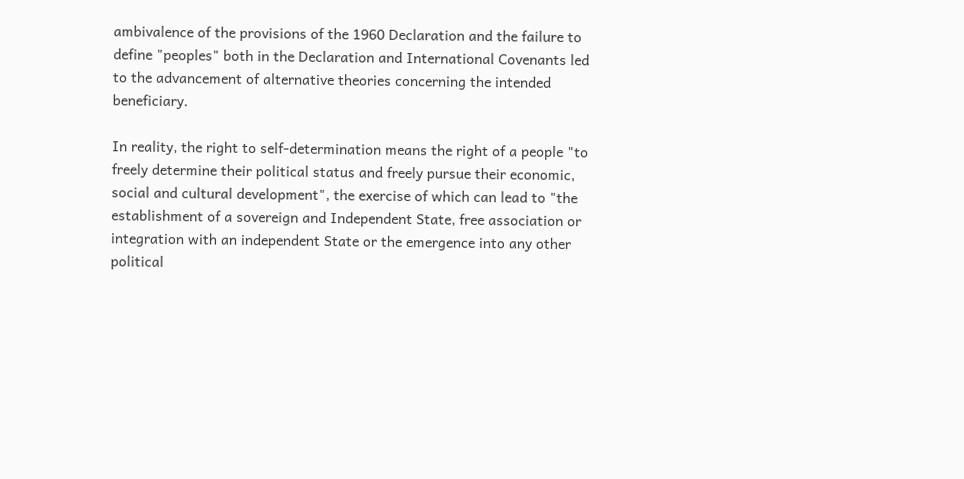ambivalence of the provisions of the 1960 Declaration and the failure to define "peoples" both in the Declaration and International Covenants led to the advancement of alternative theories concerning the intended beneficiary.

In reality, the right to self-determination means the right of a people "to freely determine their political status and freely pursue their economic, social and cultural development", the exercise of which can lead to "the establishment of a sovereign and Independent State, free association or integration with an independent State or the emergence into any other political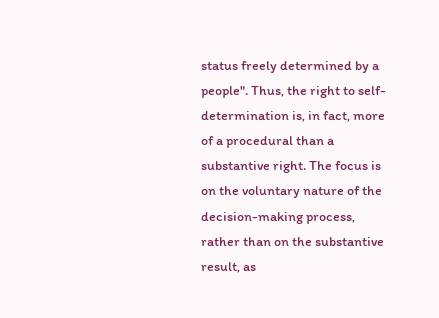status freely determined by a people". Thus, the right to self-determination is, in fact, more of a procedural than a substantive right. The focus is on the voluntary nature of the decision-making process, rather than on the substantive result, as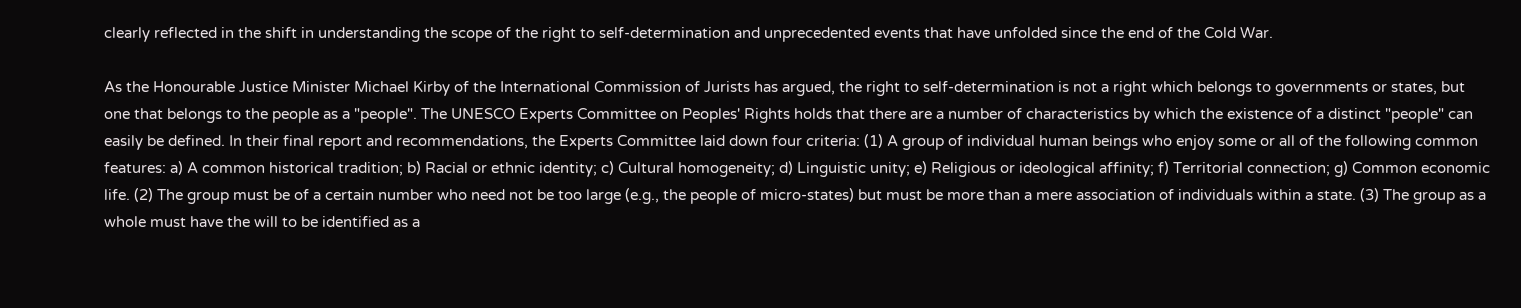clearly reflected in the shift in understanding the scope of the right to self-determination and unprecedented events that have unfolded since the end of the Cold War.

As the Honourable Justice Minister Michael Kirby of the International Commission of Jurists has argued, the right to self-determination is not a right which belongs to governments or states, but one that belongs to the people as a "people". The UNESCO Experts Committee on Peoples' Rights holds that there are a number of characteristics by which the existence of a distinct "people" can easily be defined. In their final report and recommendations, the Experts Committee laid down four criteria: (1) A group of individual human beings who enjoy some or all of the following common features: a) A common historical tradition; b) Racial or ethnic identity; c) Cultural homogeneity; d) Linguistic unity; e) Religious or ideological affinity; f) Territorial connection; g) Common economic life. (2) The group must be of a certain number who need not be too large (e.g., the people of micro-states) but must be more than a mere association of individuals within a state. (3) The group as a whole must have the will to be identified as a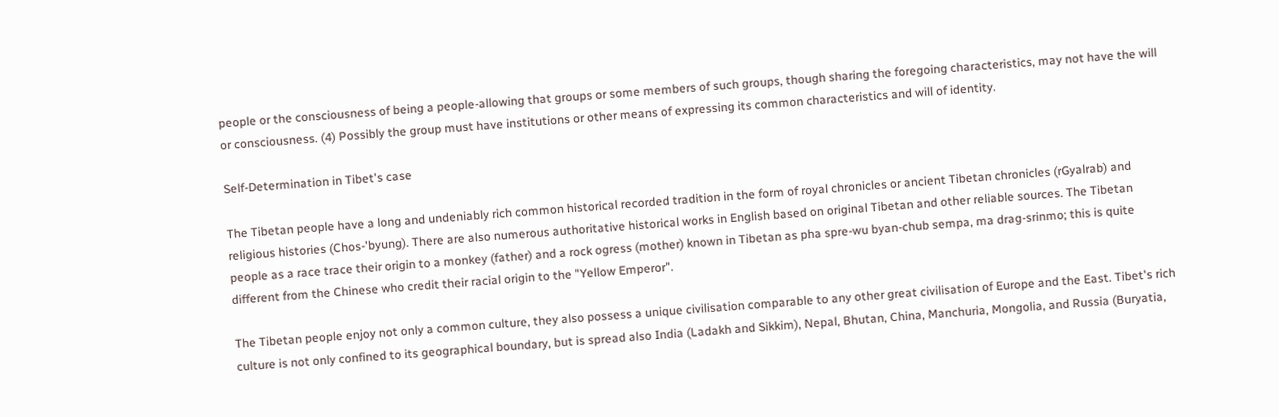people or the consciousness of being a people-allowing that groups or some members of such groups, though sharing the foregoing characteristics, may not have the will or consciousness. (4) Possibly the group must have institutions or other means of expressing its common characteristics and will of identity.

Self-Determination in Tibet's case

The Tibetan people have a long and undeniably rich common historical recorded tradition in the form of royal chronicles or ancient Tibetan chronicles (rGyalrab) and religious histories (Chos-'byung). There are also numerous authoritative historical works in English based on original Tibetan and other reliable sources. The Tibetan people as a race trace their origin to a monkey (father) and a rock ogress (mother) known in Tibetan as pha spre-wu byan-chub sempa, ma drag-srinmo; this is quite different from the Chinese who credit their racial origin to the "Yellow Emperor".

The Tibetan people enjoy not only a common culture, they also possess a unique civilisation comparable to any other great civilisation of Europe and the East. Tibet's rich culture is not only confined to its geographical boundary, but is spread also India (Ladakh and Sikkim), Nepal, Bhutan, China, Manchuria, Mongolia, and Russia (Buryatia,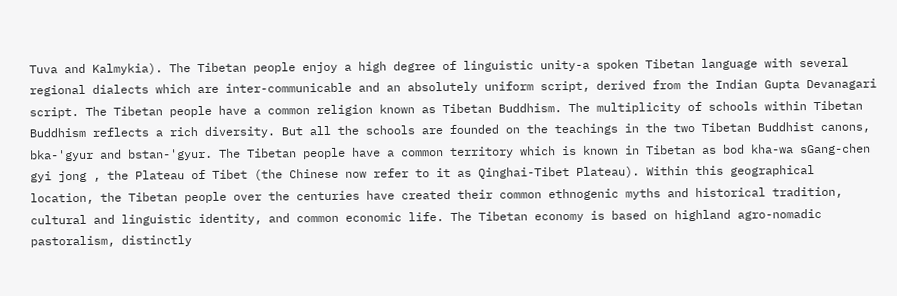Tuva and Kalmykia). The Tibetan people enjoy a high degree of linguistic unity-a spoken Tibetan language with several regional dialects which are inter-communicable and an absolutely uniform script, derived from the Indian Gupta Devanagari script. The Tibetan people have a common religion known as Tibetan Buddhism. The multiplicity of schools within Tibetan Buddhism reflects a rich diversity. But all the schools are founded on the teachings in the two Tibetan Buddhist canons, bka-'gyur and bstan-'gyur. The Tibetan people have a common territory which is known in Tibetan as bod kha-wa sGang-chen gyi jong , the Plateau of Tibet (the Chinese now refer to it as Qinghai-Tibet Plateau). Within this geographical location, the Tibetan people over the centuries have created their common ethnogenic myths and historical tradition, cultural and linguistic identity, and common economic life. The Tibetan economy is based on highland agro-nomadic pastoralism, distinctly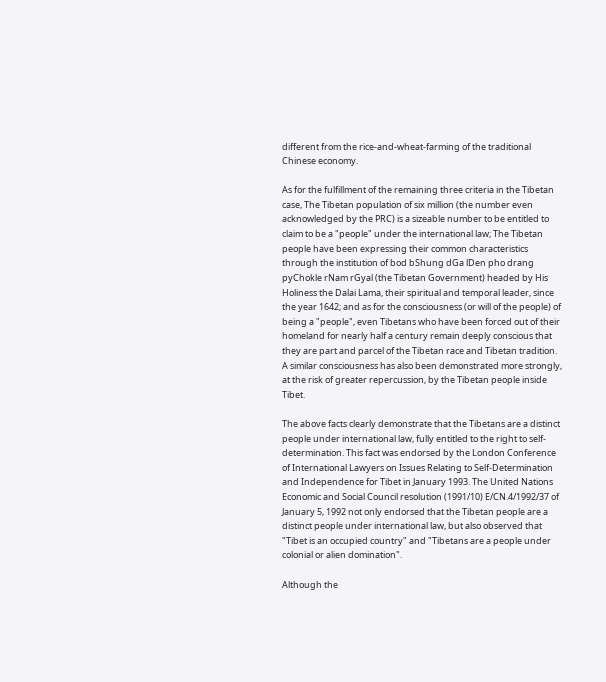different from the rice-and-wheat-farming of the traditional Chinese economy.

As for the fulfillment of the remaining three criteria in the Tibetan case, The Tibetan population of six million (the number even acknowledged by the PRC) is a sizeable number to be entitled to claim to be a "people" under the international law; The Tibetan people have been expressing their common characteristics through the institution of bod bShung dGa lDen pho drang pyChokle rNam rGyal (the Tibetan Government) headed by His Holiness the Dalai Lama, their spiritual and temporal leader, since the year 1642; and as for the consciousness (or will of the people) of being a "people", even Tibetans who have been forced out of their homeland for nearly half a century remain deeply conscious that they are part and parcel of the Tibetan race and Tibetan tradition. A similar consciousness has also been demonstrated more strongly, at the risk of greater repercussion, by the Tibetan people inside Tibet.

The above facts clearly demonstrate that the Tibetans are a distinct people under international law, fully entitled to the right to self-determination. This fact was endorsed by the London Conference of International Lawyers on Issues Relating to Self-Determination and Independence for Tibet in January 1993. The United Nations Economic and Social Council resolution (1991/10) E/CN.4/1992/37 of January 5, 1992 not only endorsed that the Tibetan people are a distinct people under international law, but also observed that "Tibet is an occupied country" and "Tibetans are a people under colonial or alien domination".

Although the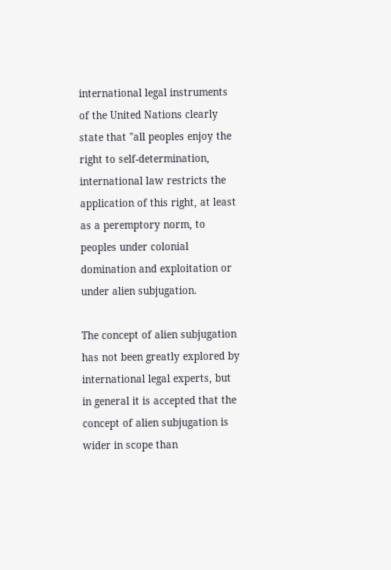international legal instruments of the United Nations clearly state that "all peoples enjoy the right to self-determination, international law restricts the application of this right, at least as a peremptory norm, to peoples under colonial domination and exploitation or under alien subjugation.

The concept of alien subjugation has not been greatly explored by international legal experts, but in general it is accepted that the concept of alien subjugation is wider in scope than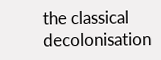the classical decolonisation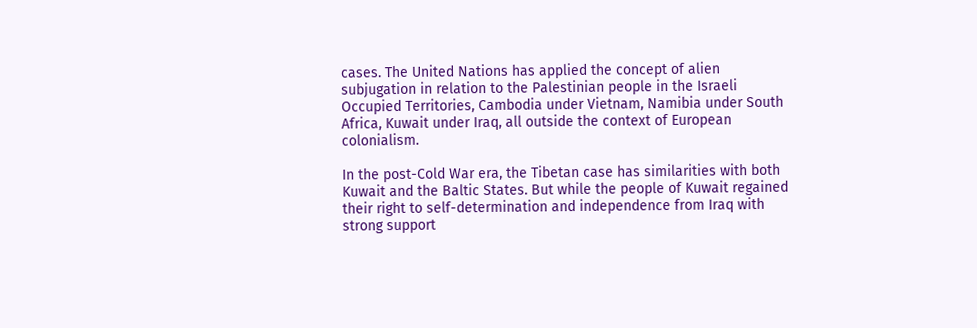cases. The United Nations has applied the concept of alien subjugation in relation to the Palestinian people in the Israeli Occupied Territories, Cambodia under Vietnam, Namibia under South Africa, Kuwait under Iraq, all outside the context of European colonialism.

In the post-Cold War era, the Tibetan case has similarities with both Kuwait and the Baltic States. But while the people of Kuwait regained their right to self-determination and independence from Iraq with strong support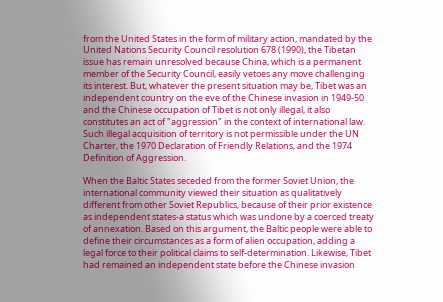from the United States in the form of military action, mandated by the United Nations Security Council resolution 678 (1990), the Tibetan issue has remain unresolved because China, which is a permanent member of the Security Council, easily vetoes any move challenging its interest. But, whatever the present situation may be, Tibet was an independent country on the eve of the Chinese invasion in 1949-50 and the Chinese occupation of Tibet is not only illegal, it also constitutes an act of "aggression" in the context of international law. Such illegal acquisition of territory is not permissible under the UN Charter, the 1970 Declaration of Friendly Relations, and the 1974 Definition of Aggression.

When the Baltic States seceded from the former Soviet Union, the international community viewed their situation as qualitatively different from other Soviet Republics, because of their prior existence as independent states-a status which was undone by a coerced treaty of annexation. Based on this argument, the Baltic people were able to define their circumstances as a form of alien occupation, adding a legal force to their political claims to self-determination. Likewise, Tibet had remained an independent state before the Chinese invasion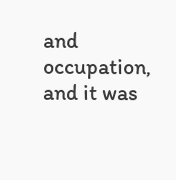and occupation, and it was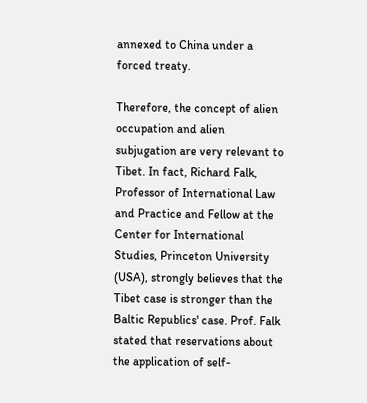annexed to China under a forced treaty.

Therefore, the concept of alien occupation and alien subjugation are very relevant to Tibet. In fact, Richard Falk, Professor of International Law and Practice and Fellow at the Center for International Studies, Princeton University (USA), strongly believes that the Tibet case is stronger than the Baltic Republics' case. Prof. Falk stated that reservations about the application of self-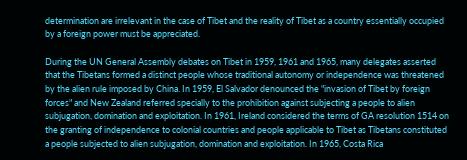determination are irrelevant in the case of Tibet and the reality of Tibet as a country essentially occupied by a foreign power must be appreciated.

During the UN General Assembly debates on Tibet in 1959, 1961 and 1965, many delegates asserted that the Tibetans formed a distinct people whose traditional autonomy or independence was threatened by the alien rule imposed by China. In 1959, El Salvador denounced the "invasion of Tibet by foreign forces" and New Zealand referred specially to the prohibition against subjecting a people to alien subjugation, domination and exploitation. In 1961, Ireland considered the terms of GA resolution 1514 on the granting of independence to colonial countries and people applicable to Tibet as Tibetans constituted a people subjected to alien subjugation, domination and exploitation. In 1965, Costa Rica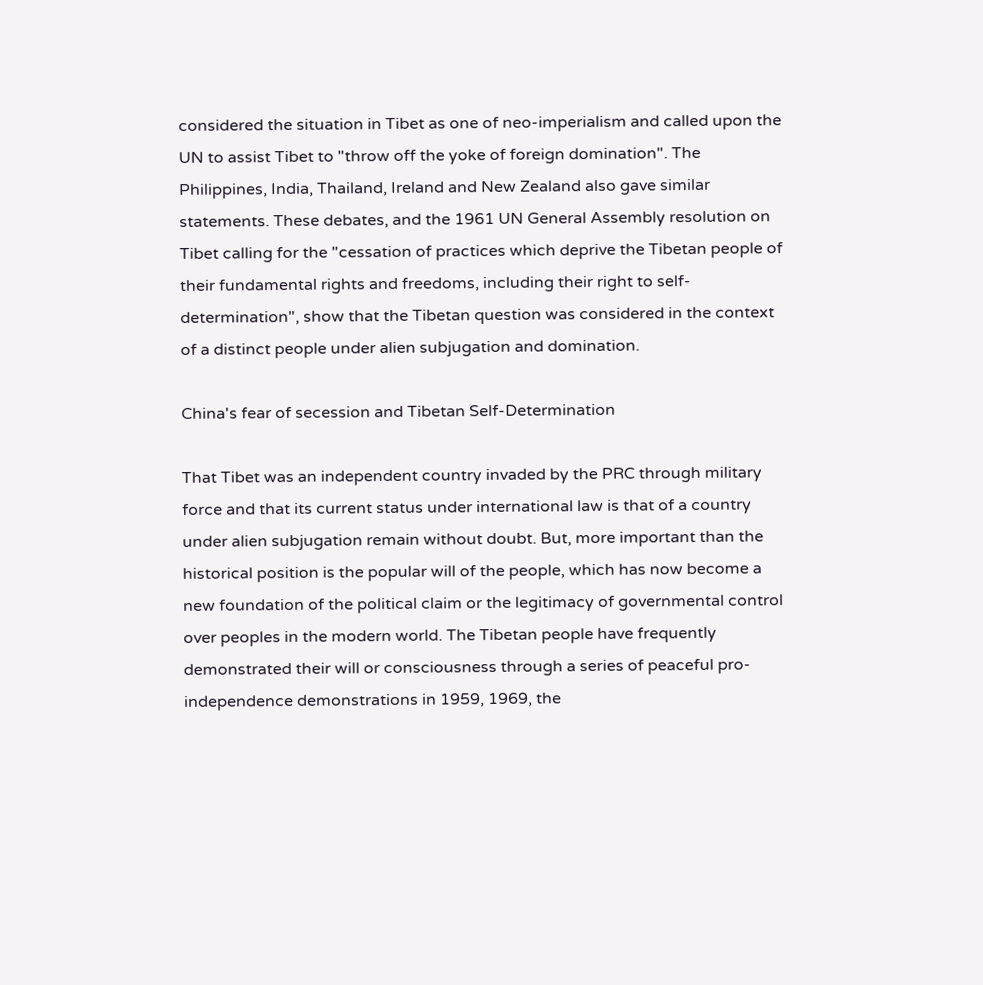considered the situation in Tibet as one of neo-imperialism and called upon the UN to assist Tibet to "throw off the yoke of foreign domination". The Philippines, India, Thailand, Ireland and New Zealand also gave similar statements. These debates, and the 1961 UN General Assembly resolution on Tibet calling for the "cessation of practices which deprive the Tibetan people of their fundamental rights and freedoms, including their right to self-determination", show that the Tibetan question was considered in the context of a distinct people under alien subjugation and domination.

China's fear of secession and Tibetan Self-Determination

That Tibet was an independent country invaded by the PRC through military force and that its current status under international law is that of a country under alien subjugation remain without doubt. But, more important than the historical position is the popular will of the people, which has now become a new foundation of the political claim or the legitimacy of governmental control over peoples in the modern world. The Tibetan people have frequently demonstrated their will or consciousness through a series of peaceful pro-independence demonstrations in 1959, 1969, the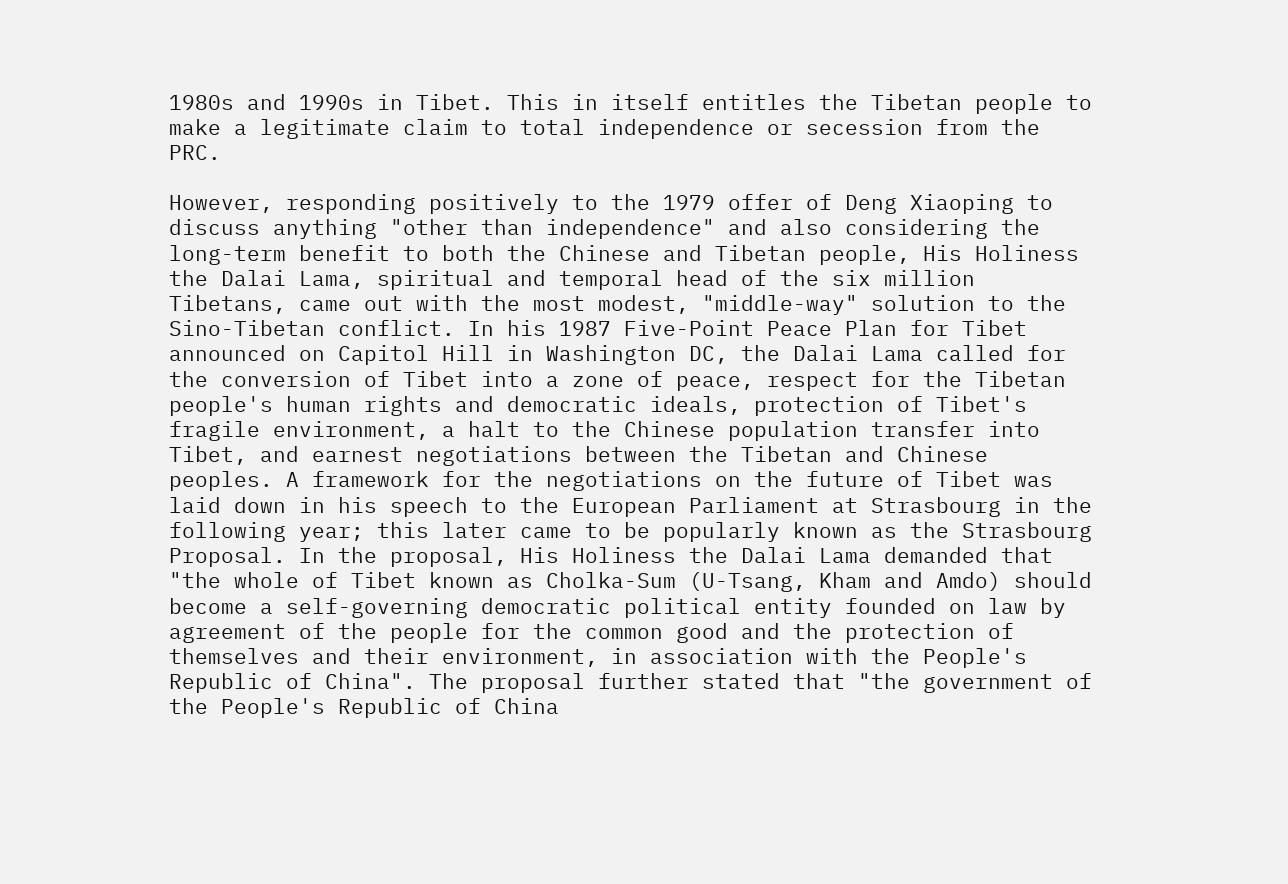1980s and 1990s in Tibet. This in itself entitles the Tibetan people to make a legitimate claim to total independence or secession from the PRC.

However, responding positively to the 1979 offer of Deng Xiaoping to discuss anything "other than independence" and also considering the long-term benefit to both the Chinese and Tibetan people, His Holiness the Dalai Lama, spiritual and temporal head of the six million Tibetans, came out with the most modest, "middle-way" solution to the Sino-Tibetan conflict. In his 1987 Five-Point Peace Plan for Tibet announced on Capitol Hill in Washington DC, the Dalai Lama called for the conversion of Tibet into a zone of peace, respect for the Tibetan people's human rights and democratic ideals, protection of Tibet's fragile environment, a halt to the Chinese population transfer into Tibet, and earnest negotiations between the Tibetan and Chinese peoples. A framework for the negotiations on the future of Tibet was laid down in his speech to the European Parliament at Strasbourg in the following year; this later came to be popularly known as the Strasbourg Proposal. In the proposal, His Holiness the Dalai Lama demanded that "the whole of Tibet known as Cholka-Sum (U-Tsang, Kham and Amdo) should become a self-governing democratic political entity founded on law by agreement of the people for the common good and the protection of themselves and their environment, in association with the People's Republic of China". The proposal further stated that "the government of the People's Republic of China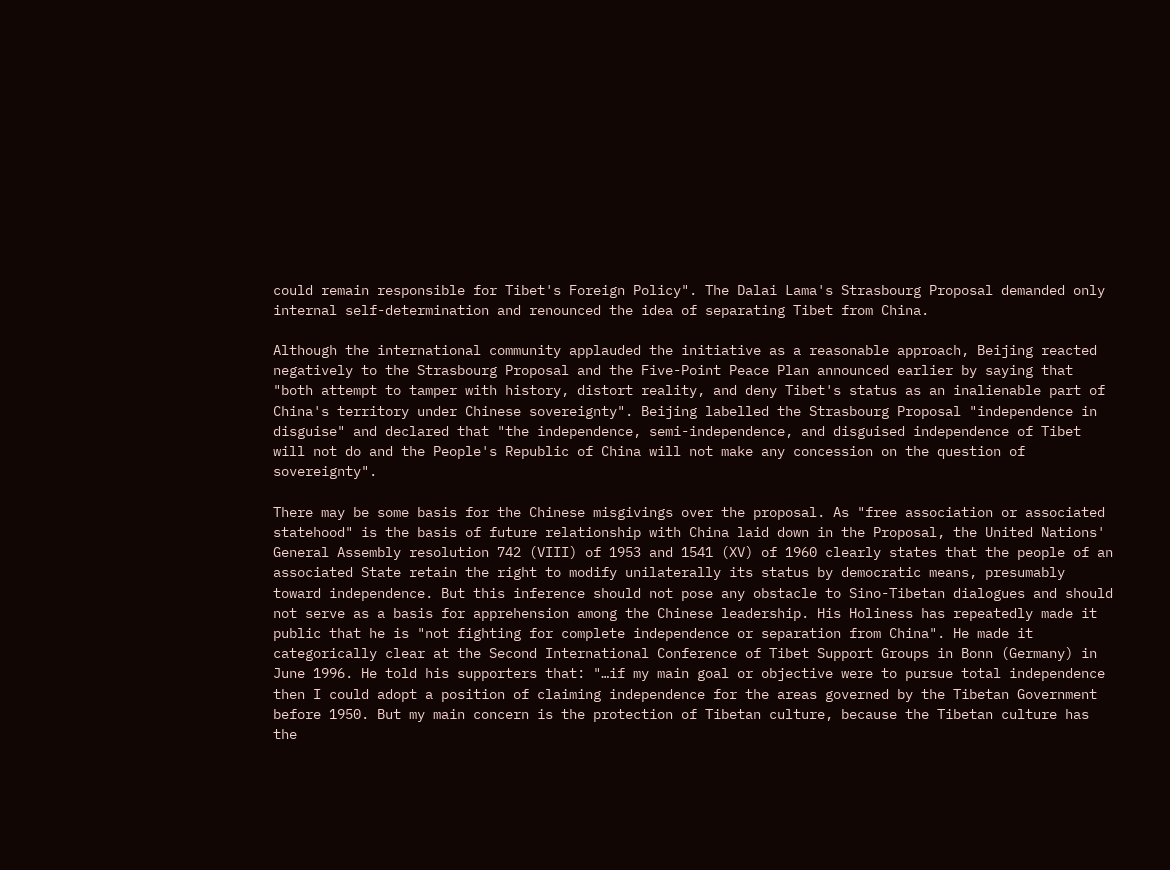could remain responsible for Tibet's Foreign Policy". The Dalai Lama's Strasbourg Proposal demanded only internal self-determination and renounced the idea of separating Tibet from China.

Although the international community applauded the initiative as a reasonable approach, Beijing reacted negatively to the Strasbourg Proposal and the Five-Point Peace Plan announced earlier by saying that "both attempt to tamper with history, distort reality, and deny Tibet's status as an inalienable part of China's territory under Chinese sovereignty". Beijing labelled the Strasbourg Proposal "independence in disguise" and declared that "the independence, semi-independence, and disguised independence of Tibet will not do and the People's Republic of China will not make any concession on the question of sovereignty".

There may be some basis for the Chinese misgivings over the proposal. As "free association or associated statehood" is the basis of future relationship with China laid down in the Proposal, the United Nations' General Assembly resolution 742 (VIII) of 1953 and 1541 (XV) of 1960 clearly states that the people of an associated State retain the right to modify unilaterally its status by democratic means, presumably toward independence. But this inference should not pose any obstacle to Sino-Tibetan dialogues and should not serve as a basis for apprehension among the Chinese leadership. His Holiness has repeatedly made it public that he is "not fighting for complete independence or separation from China". He made it categorically clear at the Second International Conference of Tibet Support Groups in Bonn (Germany) in June 1996. He told his supporters that: "…if my main goal or objective were to pursue total independence then I could adopt a position of claiming independence for the areas governed by the Tibetan Government before 1950. But my main concern is the protection of Tibetan culture, because the Tibetan culture has the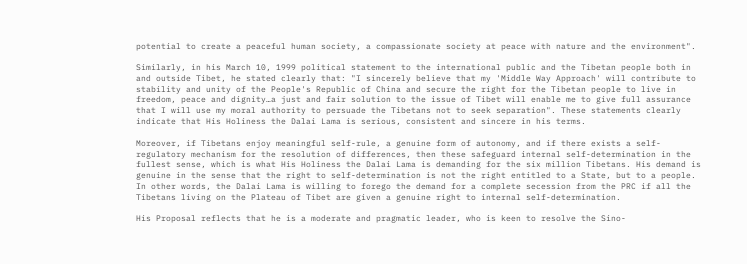potential to create a peaceful human society, a compassionate society at peace with nature and the environment".

Similarly, in his March 10, 1999 political statement to the international public and the Tibetan people both in and outside Tibet, he stated clearly that: "I sincerely believe that my 'Middle Way Approach' will contribute to stability and unity of the People's Republic of China and secure the right for the Tibetan people to live in freedom, peace and dignity…a just and fair solution to the issue of Tibet will enable me to give full assurance that I will use my moral authority to persuade the Tibetans not to seek separation". These statements clearly indicate that His Holiness the Dalai Lama is serious, consistent and sincere in his terms.

Moreover, if Tibetans enjoy meaningful self-rule, a genuine form of autonomy, and if there exists a self-regulatory mechanism for the resolution of differences, then these safeguard internal self-determination in the fullest sense, which is what His Holiness the Dalai Lama is demanding for the six million Tibetans. His demand is genuine in the sense that the right to self-determination is not the right entitled to a State, but to a people. In other words, the Dalai Lama is willing to forego the demand for a complete secession from the PRC if all the Tibetans living on the Plateau of Tibet are given a genuine right to internal self-determination.

His Proposal reflects that he is a moderate and pragmatic leader, who is keen to resolve the Sino-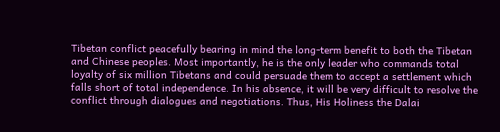Tibetan conflict peacefully bearing in mind the long-term benefit to both the Tibetan and Chinese peoples. Most importantly, he is the only leader who commands total loyalty of six million Tibetans and could persuade them to accept a settlement which falls short of total independence. In his absence, it will be very difficult to resolve the conflict through dialogues and negotiations. Thus, His Holiness the Dalai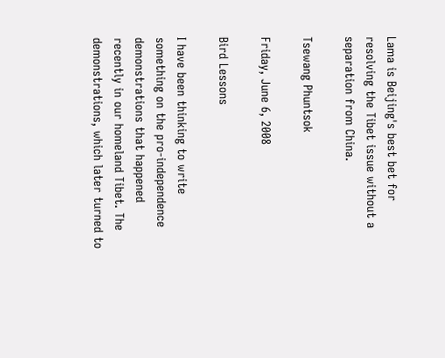Lama is Beijing's best bet for resolving the Tibet issue without a separation from China.

Tsewang Phuntsok

Friday, June 6, 2008

Bird Lessons

I have been thinking to write something on the pro-independence demonstrations that happened recently in our homeland Tibet. The demonstrations, which later turned to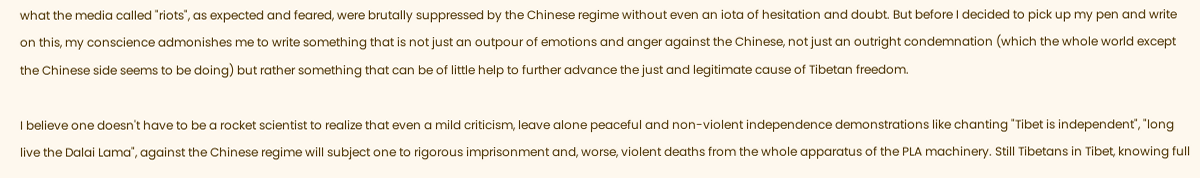what the media called "riots", as expected and feared, were brutally suppressed by the Chinese regime without even an iota of hesitation and doubt. But before I decided to pick up my pen and write on this, my conscience admonishes me to write something that is not just an outpour of emotions and anger against the Chinese, not just an outright condemnation (which the whole world except the Chinese side seems to be doing) but rather something that can be of little help to further advance the just and legitimate cause of Tibetan freedom.

I believe one doesn't have to be a rocket scientist to realize that even a mild criticism, leave alone peaceful and non-violent independence demonstrations like chanting "Tibet is independent", "long live the Dalai Lama", against the Chinese regime will subject one to rigorous imprisonment and, worse, violent deaths from the whole apparatus of the PLA machinery. Still Tibetans in Tibet, knowing full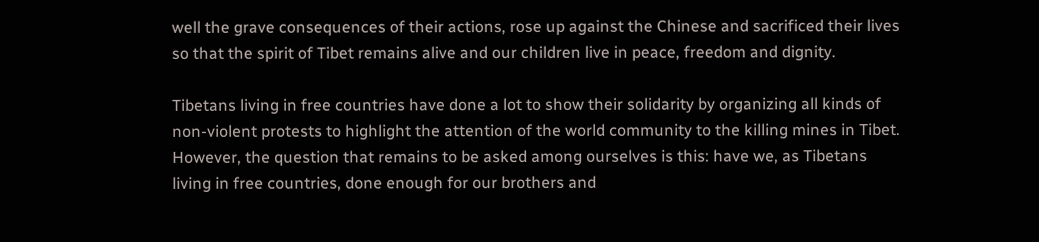well the grave consequences of their actions, rose up against the Chinese and sacrificed their lives so that the spirit of Tibet remains alive and our children live in peace, freedom and dignity.

Tibetans living in free countries have done a lot to show their solidarity by organizing all kinds of non-violent protests to highlight the attention of the world community to the killing mines in Tibet. However, the question that remains to be asked among ourselves is this: have we, as Tibetans living in free countries, done enough for our brothers and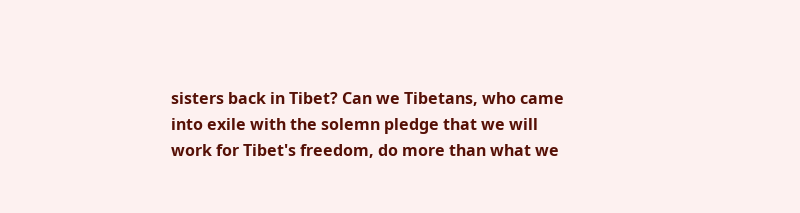sisters back in Tibet? Can we Tibetans, who came into exile with the solemn pledge that we will work for Tibet's freedom, do more than what we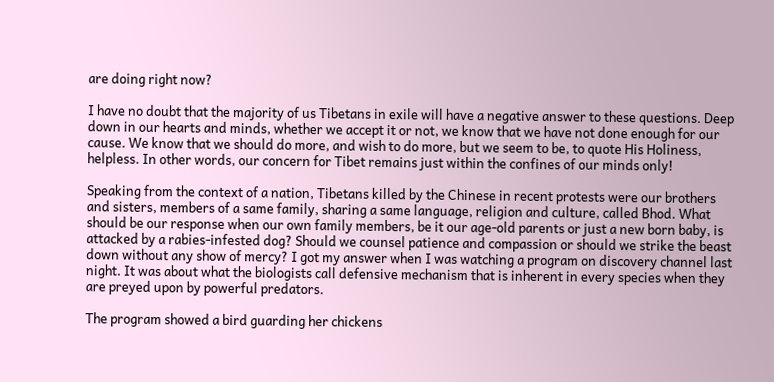are doing right now?

I have no doubt that the majority of us Tibetans in exile will have a negative answer to these questions. Deep down in our hearts and minds, whether we accept it or not, we know that we have not done enough for our cause. We know that we should do more, and wish to do more, but we seem to be, to quote His Holiness, helpless. In other words, our concern for Tibet remains just within the confines of our minds only!

Speaking from the context of a nation, Tibetans killed by the Chinese in recent protests were our brothers and sisters, members of a same family, sharing a same language, religion and culture, called Bhod. What should be our response when our own family members, be it our age-old parents or just a new born baby, is attacked by a rabies-infested dog? Should we counsel patience and compassion or should we strike the beast down without any show of mercy? I got my answer when I was watching a program on discovery channel last night. It was about what the biologists call defensive mechanism that is inherent in every species when they are preyed upon by powerful predators.

The program showed a bird guarding her chickens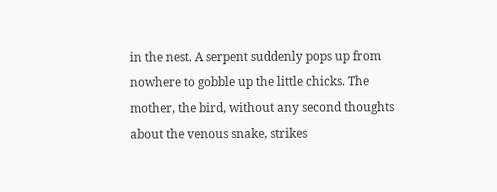in the nest. A serpent suddenly pops up from nowhere to gobble up the little chicks. The mother, the bird, without any second thoughts about the venous snake, strikes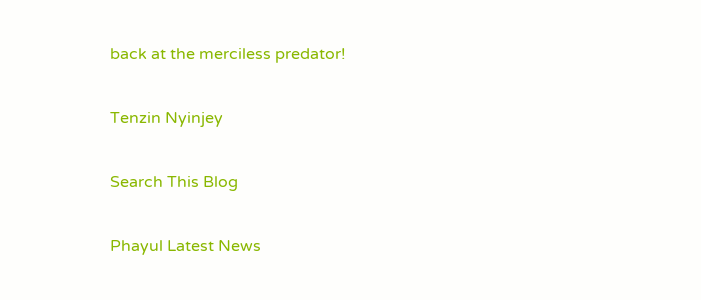back at the merciless predator!

Tenzin Nyinjey

Search This Blog

Phayul Latest News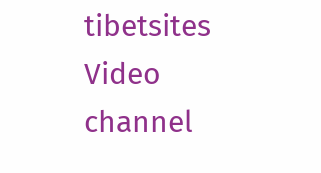tibetsites Video channel